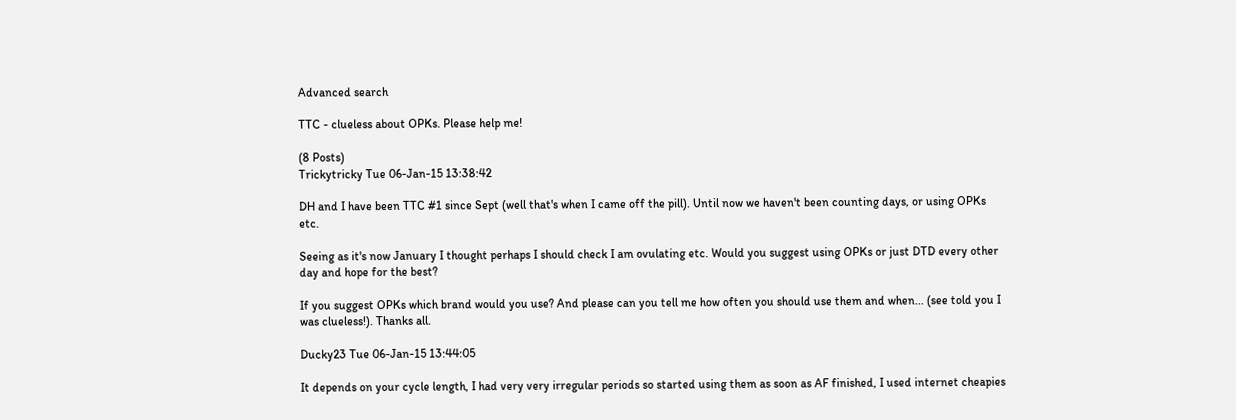Advanced search

TTC - clueless about OPKs. Please help me!

(8 Posts)
Trickytricky Tue 06-Jan-15 13:38:42

DH and I have been TTC #1 since Sept (well that's when I came off the pill). Until now we haven't been counting days, or using OPKs etc.

Seeing as it's now January I thought perhaps I should check I am ovulating etc. Would you suggest using OPKs or just DTD every other day and hope for the best?

If you suggest OPKs which brand would you use? And please can you tell me how often you should use them and when... (see told you I was clueless!). Thanks all.

Ducky23 Tue 06-Jan-15 13:44:05

It depends on your cycle length, I had very very irregular periods so started using them as soon as AF finished, I used internet cheapies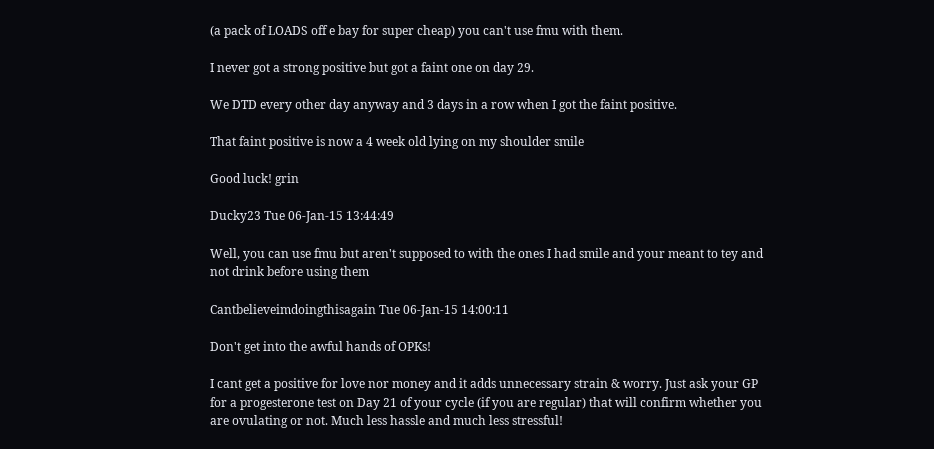(a pack of LOADS off e bay for super cheap) you can't use fmu with them.

I never got a strong positive but got a faint one on day 29.

We DTD every other day anyway and 3 days in a row when I got the faint positive.

That faint positive is now a 4 week old lying on my shoulder smile

Good luck! grin

Ducky23 Tue 06-Jan-15 13:44:49

Well, you can use fmu but aren't supposed to with the ones I had smile and your meant to tey and not drink before using them

Cantbelieveimdoingthisagain Tue 06-Jan-15 14:00:11

Don't get into the awful hands of OPKs!

I cant get a positive for love nor money and it adds unnecessary strain & worry. Just ask your GP for a progesterone test on Day 21 of your cycle (if you are regular) that will confirm whether you are ovulating or not. Much less hassle and much less stressful!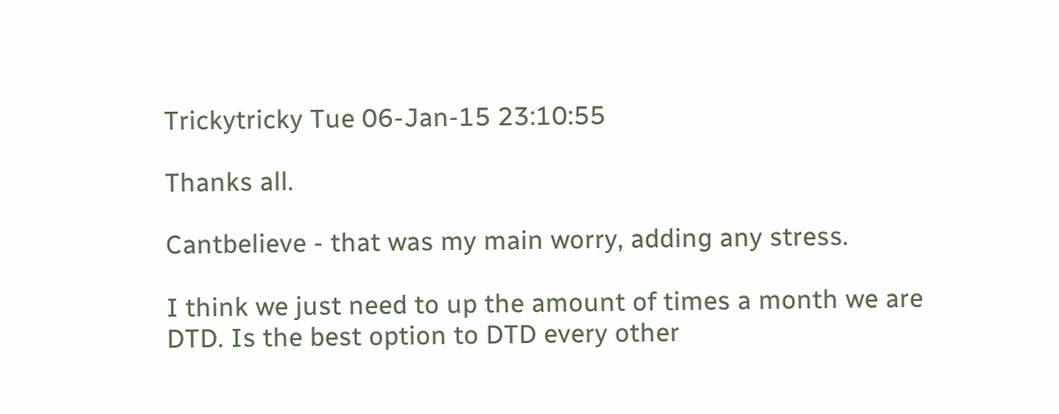Trickytricky Tue 06-Jan-15 23:10:55

Thanks all.

Cantbelieve - that was my main worry, adding any stress.

I think we just need to up the amount of times a month we are DTD. Is the best option to DTD every other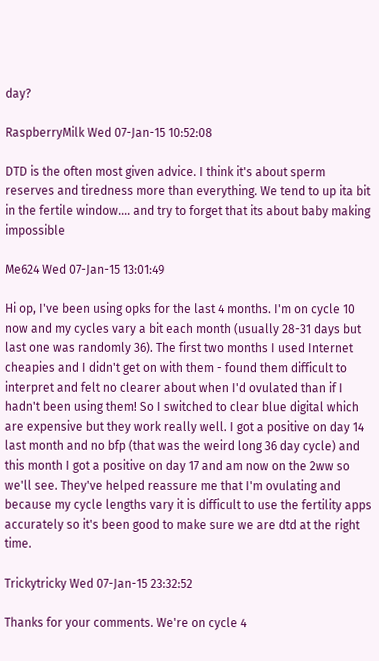day?

RaspberryMilk Wed 07-Jan-15 10:52:08

DTD is the often most given advice. I think it's about sperm reserves and tiredness more than everything. We tend to up ita bit in the fertile window.... and try to forget that its about baby making impossible

Me624 Wed 07-Jan-15 13:01:49

Hi op, I've been using opks for the last 4 months. I'm on cycle 10 now and my cycles vary a bit each month (usually 28-31 days but last one was randomly 36). The first two months I used Internet cheapies and I didn't get on with them - found them difficult to interpret and felt no clearer about when I'd ovulated than if I hadn't been using them! So I switched to clear blue digital which are expensive but they work really well. I got a positive on day 14 last month and no bfp (that was the weird long 36 day cycle) and this month I got a positive on day 17 and am now on the 2ww so we'll see. They've helped reassure me that I'm ovulating and because my cycle lengths vary it is difficult to use the fertility apps accurately so it's been good to make sure we are dtd at the right time.

Trickytricky Wed 07-Jan-15 23:32:52

Thanks for your comments. We're on cycle 4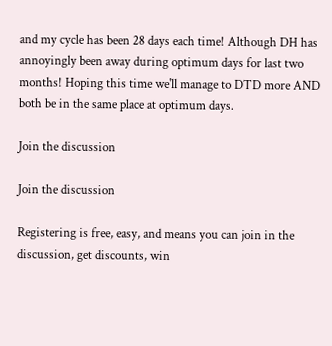and my cycle has been 28 days each time! Although DH has annoyingly been away during optimum days for last two months! Hoping this time we'll manage to DTD more AND both be in the same place at optimum days.

Join the discussion

Join the discussion

Registering is free, easy, and means you can join in the discussion, get discounts, win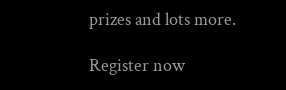prizes and lots more.

Register now